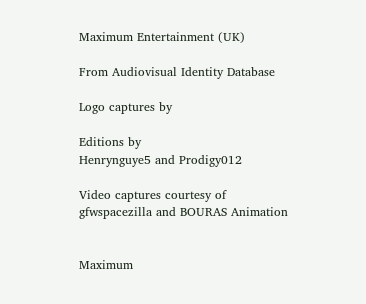Maximum Entertainment (UK)

From Audiovisual Identity Database

Logo captures by

Editions by
Henrynguye5 and Prodigy012

Video captures courtesy of
gfwspacezilla and BOURAS Animation


Maximum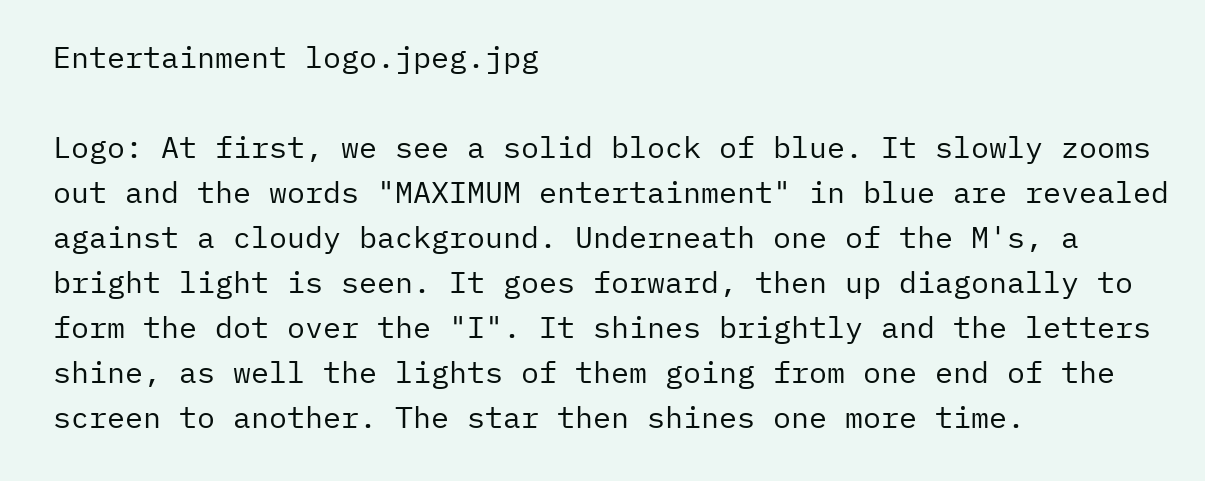Entertainment logo.jpeg.jpg

Logo: At first, we see a solid block of blue. It slowly zooms out and the words "MAXIMUM entertainment" in blue are revealed against a cloudy background. Underneath one of the M's, a bright light is seen. It goes forward, then up diagonally to form the dot over the "I". It shines brightly and the letters shine, as well the lights of them going from one end of the screen to another. The star then shines one more time.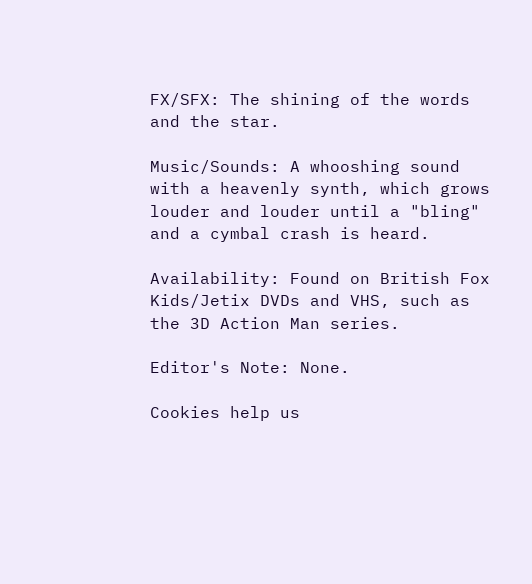FX/SFX: The shining of the words and the star.

Music/Sounds: A whooshing sound with a heavenly synth, which grows louder and louder until a "bling" and a cymbal crash is heard.

Availability: Found on British Fox Kids/Jetix DVDs and VHS, such as the 3D Action Man series.

Editor's Note: None.

Cookies help us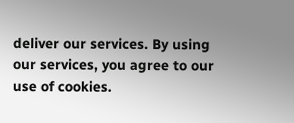deliver our services. By using our services, you agree to our use of cookies.